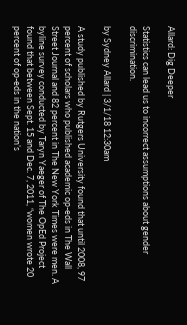Allard: Dig Deeper

Statistics can lead us to incorrect assumptions about gender discrimination.

by Sydney Allard | 3/1/18 12:30am

A study published by Rutgers University found that until 2008, 97 percent of scholars who published academic op-eds in The Wall Street Journal and 82 percent in The New York Times were men. A byline survey conducted by Taryn Yaeger of The OpEd Project found that between Sept. 15 and Dec. 7, 2011, “women wrote 20 percent of op-eds in the nation’s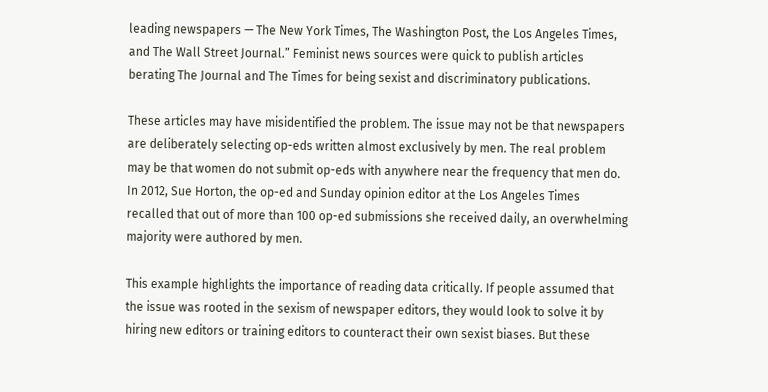leading newspapers — The New York Times, The Washington Post, the Los Angeles Times, and The Wall Street Journal.” Feminist news sources were quick to publish articles berating The Journal and The Times for being sexist and discriminatory publications.

These articles may have misidentified the problem. The issue may not be that newspapers are deliberately selecting op-eds written almost exclusively by men. The real problem may be that women do not submit op-eds with anywhere near the frequency that men do. In 2012, Sue Horton, the op-ed and Sunday opinion editor at the Los Angeles Times recalled that out of more than 100 op-ed submissions she received daily, an overwhelming majority were authored by men.

This example highlights the importance of reading data critically. If people assumed that the issue was rooted in the sexism of newspaper editors, they would look to solve it by hiring new editors or training editors to counteract their own sexist biases. But these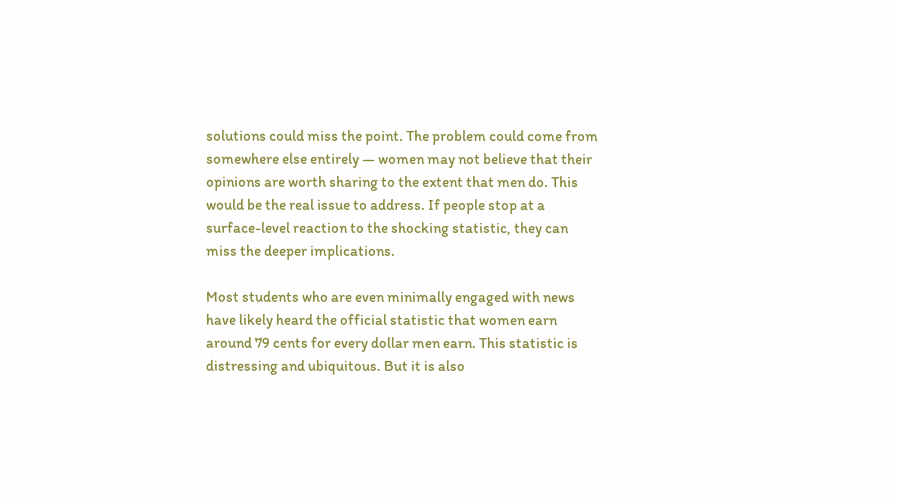solutions could miss the point. The problem could come from somewhere else entirely — women may not believe that their opinions are worth sharing to the extent that men do. This would be the real issue to address. If people stop at a surface-level reaction to the shocking statistic, they can miss the deeper implications.

Most students who are even minimally engaged with news have likely heard the official statistic that women earn around 79 cents for every dollar men earn. This statistic is distressing and ubiquitous. But it is also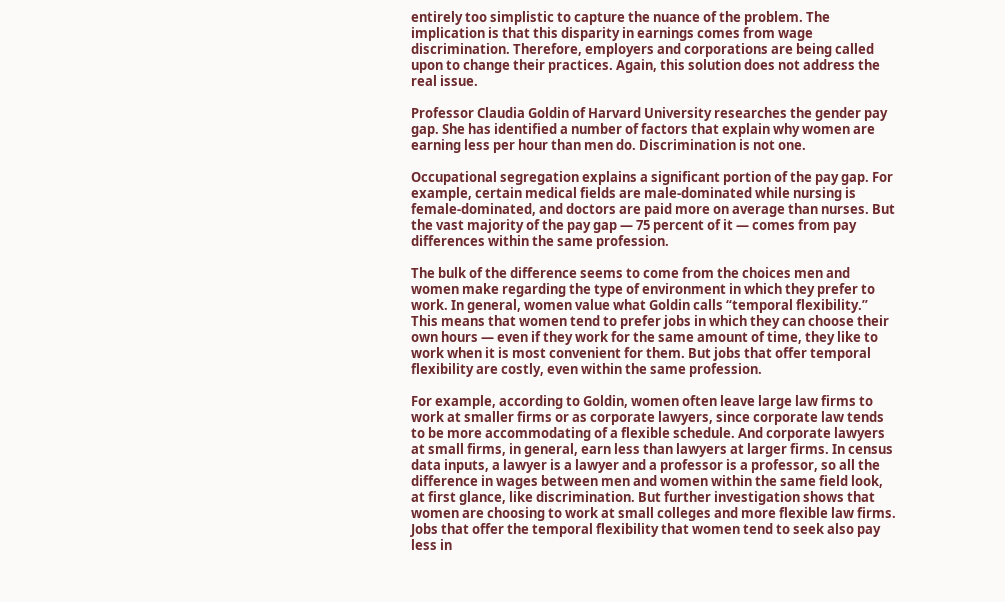entirely too simplistic to capture the nuance of the problem. The implication is that this disparity in earnings comes from wage discrimination. Therefore, employers and corporations are being called upon to change their practices. Again, this solution does not address the real issue.

Professor Claudia Goldin of Harvard University researches the gender pay gap. She has identified a number of factors that explain why women are earning less per hour than men do. Discrimination is not one.

Occupational segregation explains a significant portion of the pay gap. For example, certain medical fields are male-dominated while nursing is female-dominated, and doctors are paid more on average than nurses. But the vast majority of the pay gap — 75 percent of it — comes from pay differences within the same profession.

The bulk of the difference seems to come from the choices men and women make regarding the type of environment in which they prefer to work. In general, women value what Goldin calls “temporal flexibility.” This means that women tend to prefer jobs in which they can choose their own hours — even if they work for the same amount of time, they like to work when it is most convenient for them. But jobs that offer temporal flexibility are costly, even within the same profession.

For example, according to Goldin, women often leave large law firms to work at smaller firms or as corporate lawyers, since corporate law tends to be more accommodating of a flexible schedule. And corporate lawyers at small firms, in general, earn less than lawyers at larger firms. In census data inputs, a lawyer is a lawyer and a professor is a professor, so all the difference in wages between men and women within the same field look, at first glance, like discrimination. But further investigation shows that women are choosing to work at small colleges and more flexible law firms. Jobs that offer the temporal flexibility that women tend to seek also pay less in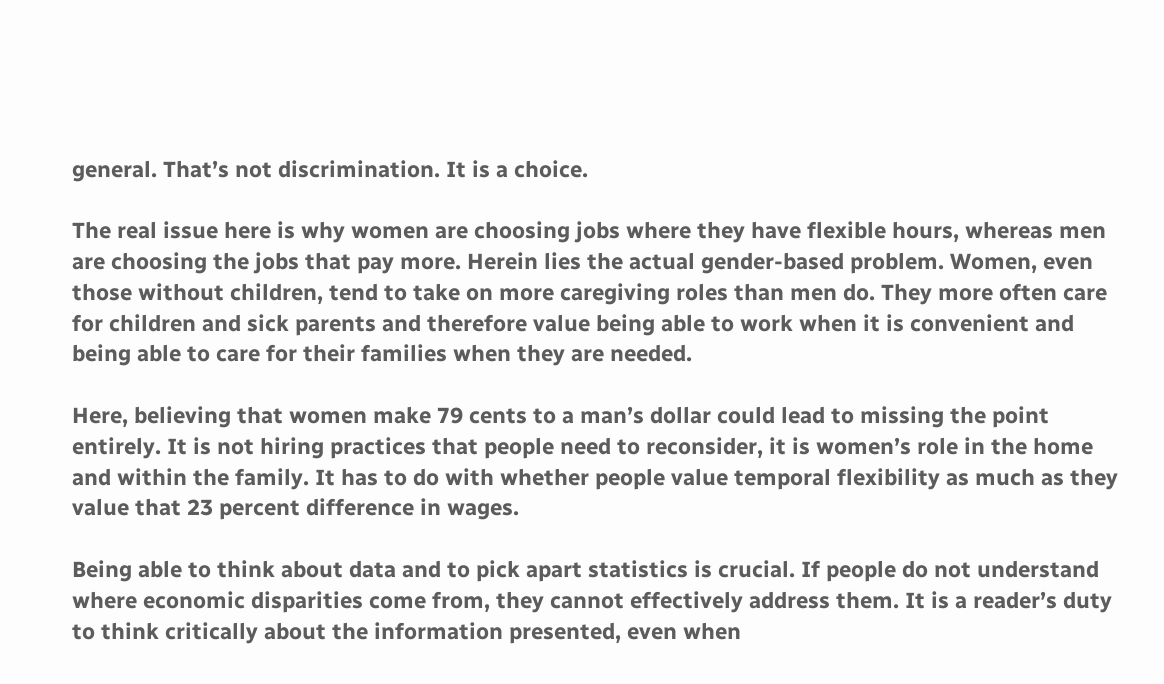general. That’s not discrimination. It is a choice.

The real issue here is why women are choosing jobs where they have flexible hours, whereas men are choosing the jobs that pay more. Herein lies the actual gender-based problem. Women, even those without children, tend to take on more caregiving roles than men do. They more often care for children and sick parents and therefore value being able to work when it is convenient and being able to care for their families when they are needed.

Here, believing that women make 79 cents to a man’s dollar could lead to missing the point entirely. It is not hiring practices that people need to reconsider, it is women’s role in the home and within the family. It has to do with whether people value temporal flexibility as much as they value that 23 percent difference in wages.

Being able to think about data and to pick apart statistics is crucial. If people do not understand where economic disparities come from, they cannot effectively address them. It is a reader’s duty to think critically about the information presented, even when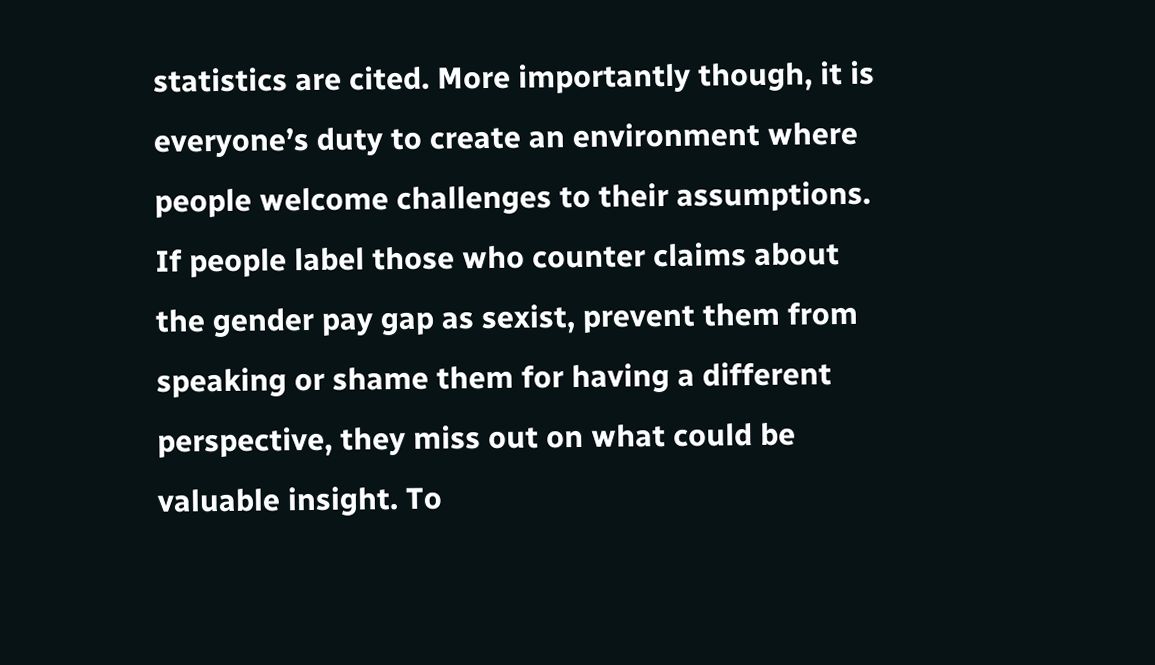statistics are cited. More importantly though, it is everyone’s duty to create an environment where people welcome challenges to their assumptions. If people label those who counter claims about the gender pay gap as sexist, prevent them from speaking or shame them for having a different perspective, they miss out on what could be valuable insight. To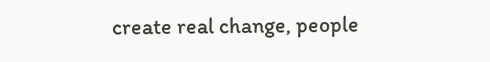create real change, people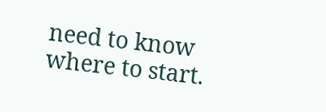need to know where to start.